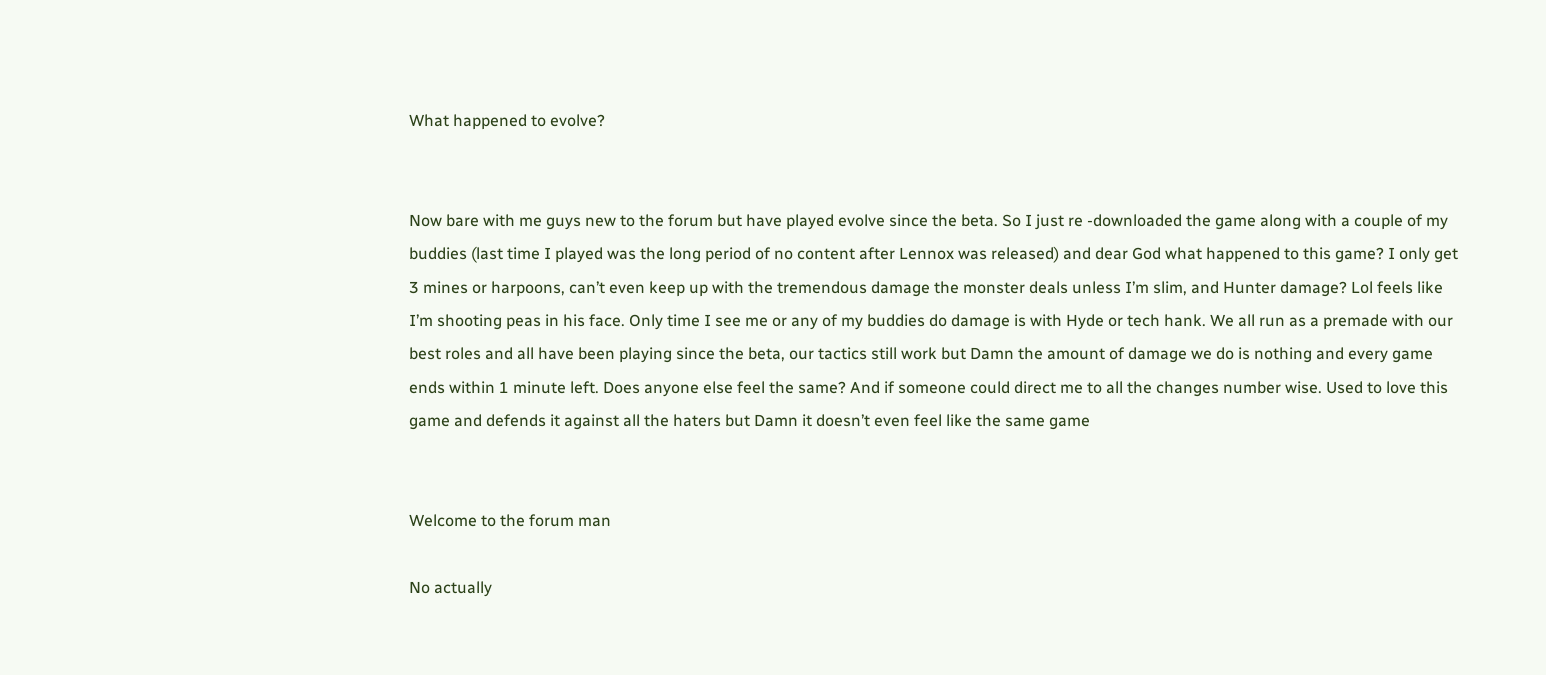What happened to evolve?


Now bare with me guys new to the forum but have played evolve since the beta. So I just re -downloaded the game along with a couple of my buddies (last time I played was the long period of no content after Lennox was released) and dear God what happened to this game? I only get 3 mines or harpoons, can’t even keep up with the tremendous damage the monster deals unless I’m slim, and Hunter damage? Lol feels like I’m shooting peas in his face. Only time I see me or any of my buddies do damage is with Hyde or tech hank. We all run as a premade with our best roles and all have been playing since the beta, our tactics still work but Damn the amount of damage we do is nothing and every game ends within 1 minute left. Does anyone else feel the same? And if someone could direct me to all the changes number wise. Used to love this game and defends it against all the haters but Damn it doesn’t even feel like the same game


Welcome to the forum man

No actually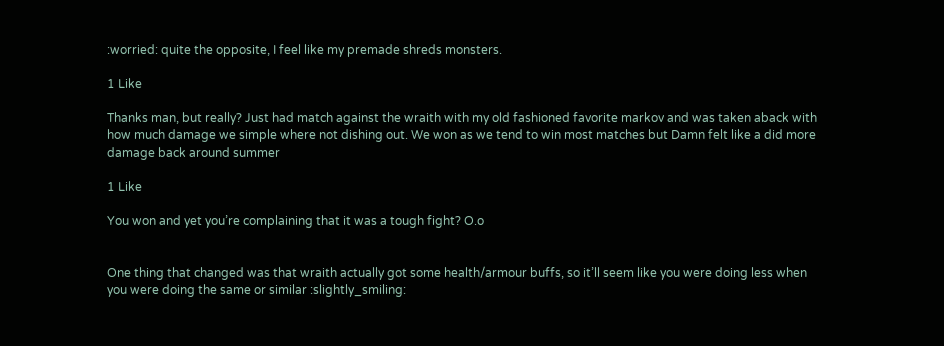:worried: quite the opposite, I feel like my premade shreds monsters.

1 Like

Thanks man, but really? Just had match against the wraith with my old fashioned favorite markov and was taken aback with how much damage we simple where not dishing out. We won as we tend to win most matches but Damn felt like a did more damage back around summer

1 Like

You won and yet you’re complaining that it was a tough fight? O.o


One thing that changed was that wraith actually got some health/armour buffs, so it’ll seem like you were doing less when you were doing the same or similar :slightly_smiling: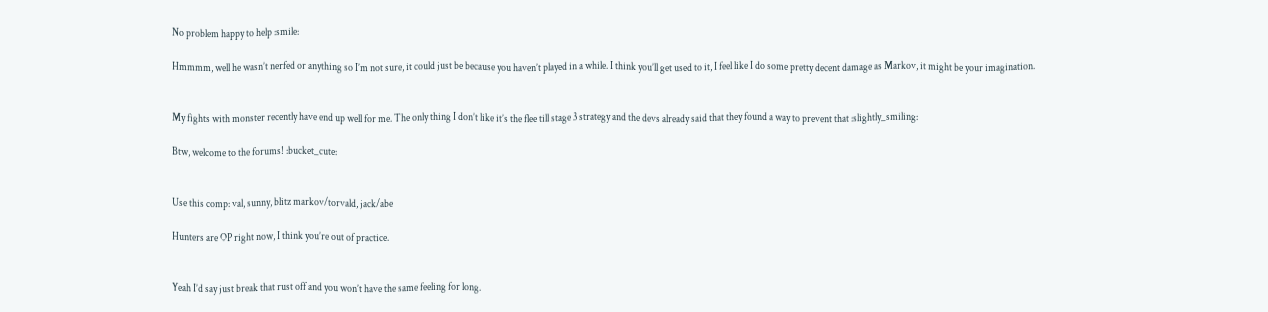No problem happy to help :smile:

Hmmmm, well he wasn’t nerfed or anything so I’m not sure, it could just be because you haven’t played in a while. I think you’ll get used to it, I feel like I do some pretty decent damage as Markov, it might be your imagination.


My fights with monster recently have end up well for me. The only thing I don’t like it’s the flee till stage 3 strategy and the devs already said that they found a way to prevent that :slightly_smiling:

Btw, welcome to the forums! :bucket_cute:


Use this comp: val, sunny, blitz markov/torvald, jack/abe

Hunters are OP right now, I think you’re out of practice.


Yeah I’d say just break that rust off and you won’t have the same feeling for long.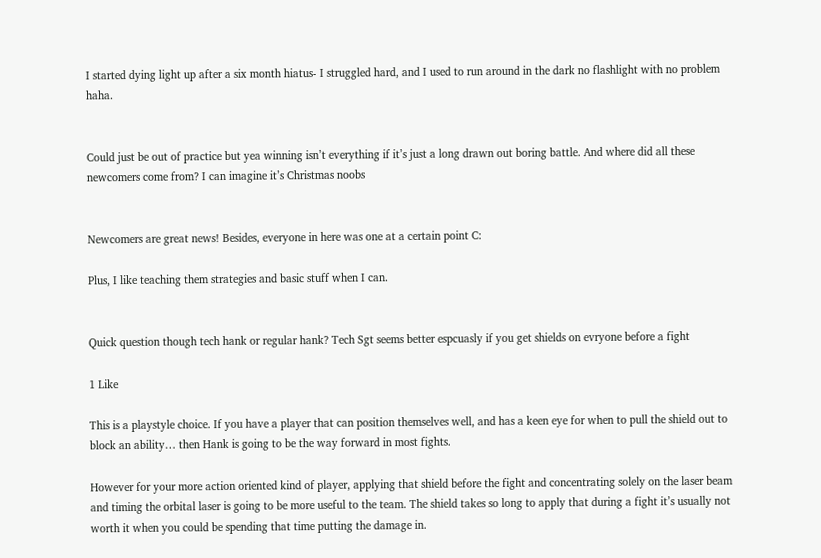I started dying light up after a six month hiatus- I struggled hard, and I used to run around in the dark no flashlight with no problem haha.


Could just be out of practice but yea winning isn’t everything if it’s just a long drawn out boring battle. And where did all these newcomers come from? I can imagine it’s Christmas noobs


Newcomers are great news! Besides, everyone in here was one at a certain point C:

Plus, I like teaching them strategies and basic stuff when I can.


Quick question though tech hank or regular hank? Tech Sgt seems better espcuasly if you get shields on evryone before a fight

1 Like

This is a playstyle choice. If you have a player that can position themselves well, and has a keen eye for when to pull the shield out to block an ability… then Hank is going to be the way forward in most fights.

However for your more action oriented kind of player, applying that shield before the fight and concentrating solely on the laser beam and timing the orbital laser is going to be more useful to the team. The shield takes so long to apply that during a fight it’s usually not worth it when you could be spending that time putting the damage in.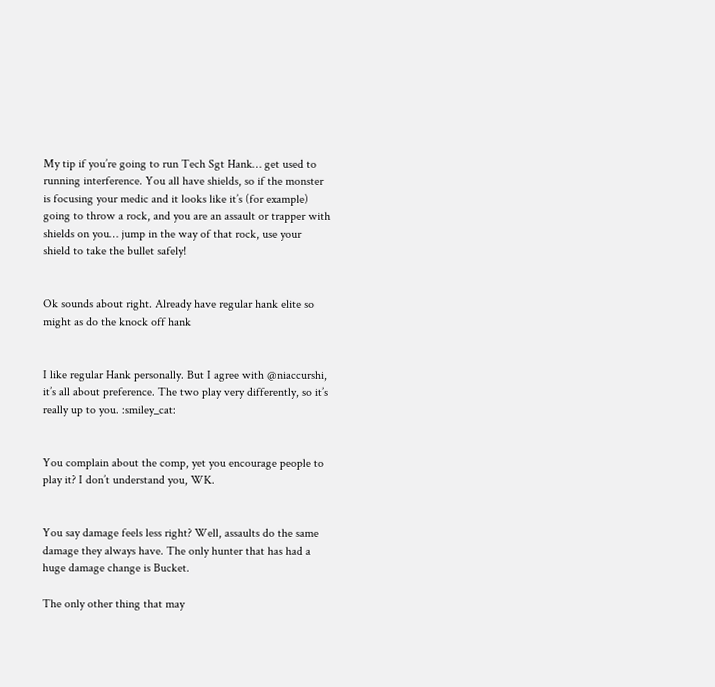My tip if you’re going to run Tech Sgt Hank… get used to running interference. You all have shields, so if the monster is focusing your medic and it looks like it’s (for example) going to throw a rock, and you are an assault or trapper with shields on you… jump in the way of that rock, use your shield to take the bullet safely!


Ok sounds about right. Already have regular hank elite so might as do the knock off hank


I like regular Hank personally. But I agree with @niaccurshi, it’s all about preference. The two play very differently, so it’s really up to you. :smiley_cat:


You complain about the comp, yet you encourage people to play it? I don’t understand you, WK.


You say damage feels less right? Well, assaults do the same damage they always have. The only hunter that has had a huge damage change is Bucket.

The only other thing that may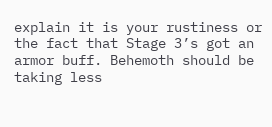explain it is your rustiness or the fact that Stage 3’s got an armor buff. Behemoth should be taking less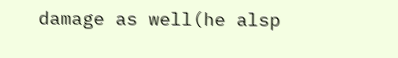damage as well(he alsp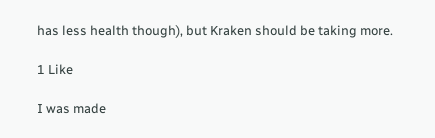has less health though), but Kraken should be taking more.

1 Like

I was made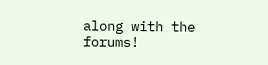along with the forums!